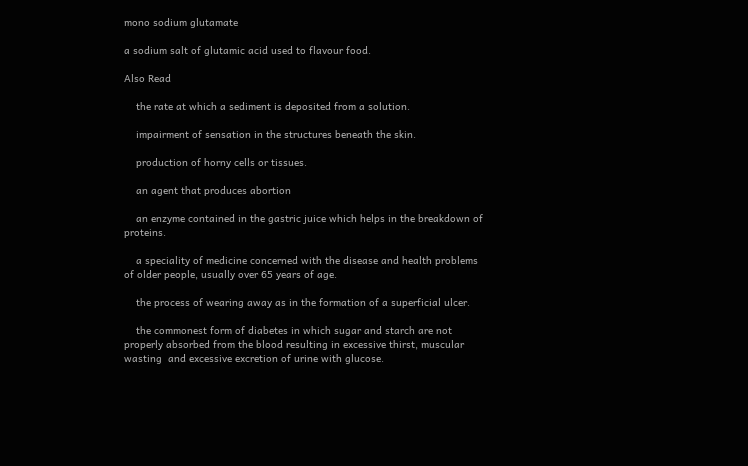mono sodium glutamate

a sodium salt of glutamic acid used to flavour food.

Also Read

    the rate at which a sediment is deposited from a solution.

    impairment of sensation in the structures beneath the skin.

    production of horny cells or tissues.

    an agent that produces abortion

    an enzyme contained in the gastric juice which helps in the breakdown of proteins.

    a speciality of medicine concerned with the disease and health problems of older people, usually over 65 years of age.

    the process of wearing away as in the formation of a superficial ulcer.

    the commonest form of diabetes in which sugar and starch are not properly absorbed from the blood resulting in excessive thirst, muscular wasting  and excessive excretion of urine with glucose.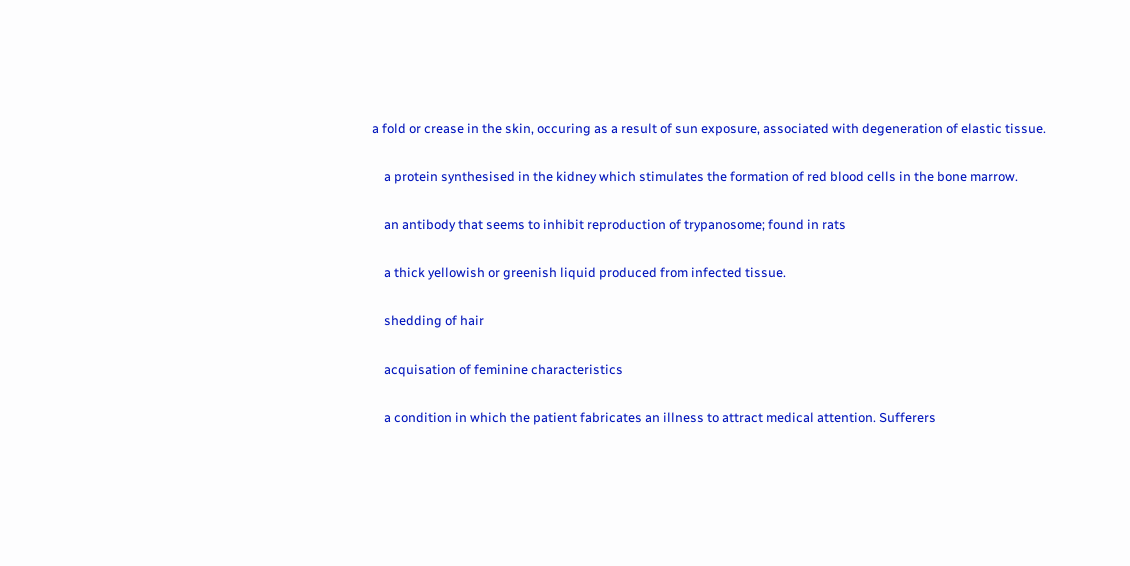a fold or crease in the skin, occuring as a result of sun exposure, associated with degeneration of elastic tissue.

    a protein synthesised in the kidney which stimulates the formation of red blood cells in the bone marrow.

    an antibody that seems to inhibit reproduction of trypanosome; found in rats

    a thick yellowish or greenish liquid produced from infected tissue.

    shedding of hair

    acquisation of feminine characteristics

    a condition in which the patient fabricates an illness to attract medical attention. Sufferers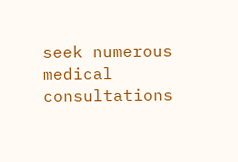seek numerous medical consultations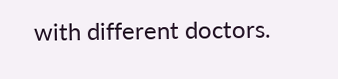with different doctors.